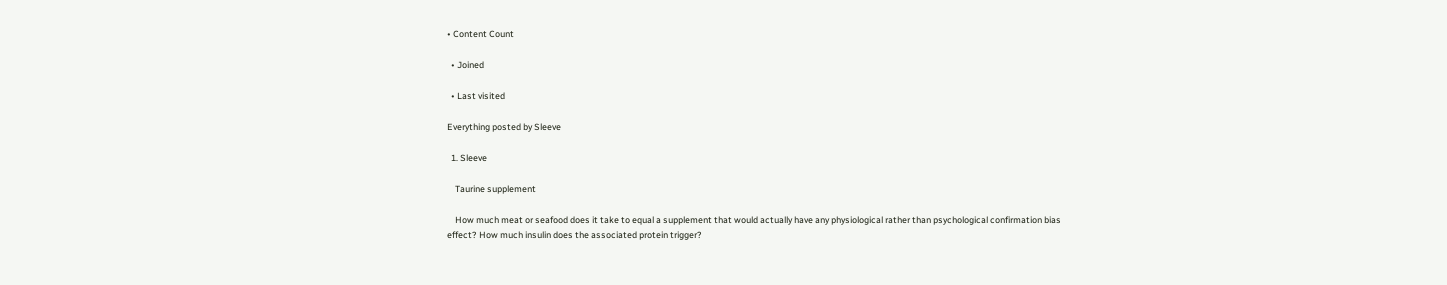• Content Count

  • Joined

  • Last visited

Everything posted by Sleeve

  1. Sleeve

    Taurine supplement

    How much meat or seafood does it take to equal a supplement that would actually have any physiological rather than psychological confirmation bias effect? How much insulin does the associated protein trigger?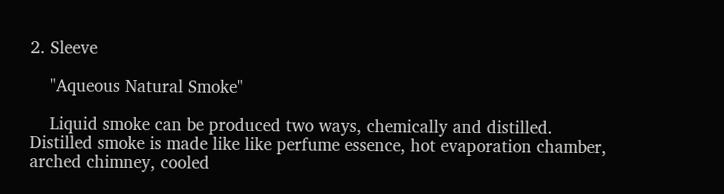2. Sleeve

    "Aqueous Natural Smoke"

    Liquid smoke can be produced two ways, chemically and distilled. Distilled smoke is made like like perfume essence, hot evaporation chamber, arched chimney, cooled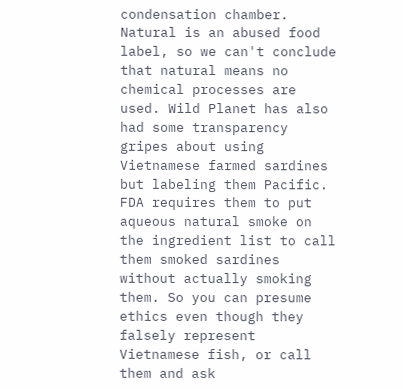condensation chamber. Natural is an abused food label, so we can't conclude that natural means no chemical processes are used. Wild Planet has also had some transparency gripes about using Vietnamese farmed sardines but labeling them Pacific. FDA requires them to put aqueous natural smoke on the ingredient list to call them smoked sardines without actually smoking them. So you can presume ethics even though they falsely represent Vietnamese fish, or call them and ask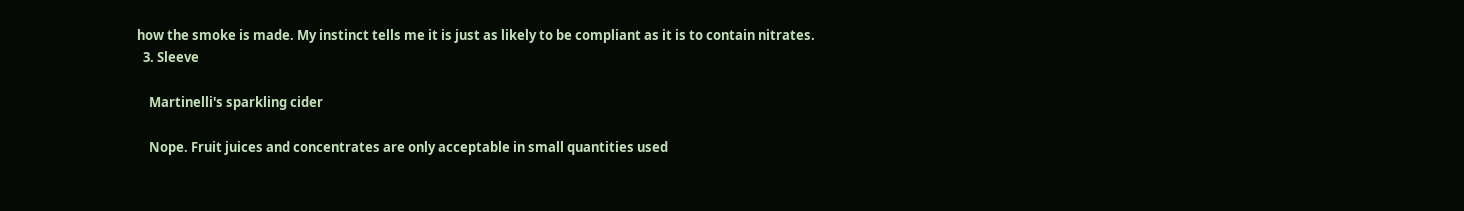how the smoke is made. My instinct tells me it is just as likely to be compliant as it is to contain nitrates.
  3. Sleeve

    Martinelli's sparkling cider

    Nope. Fruit juices and concentrates are only acceptable in small quantities used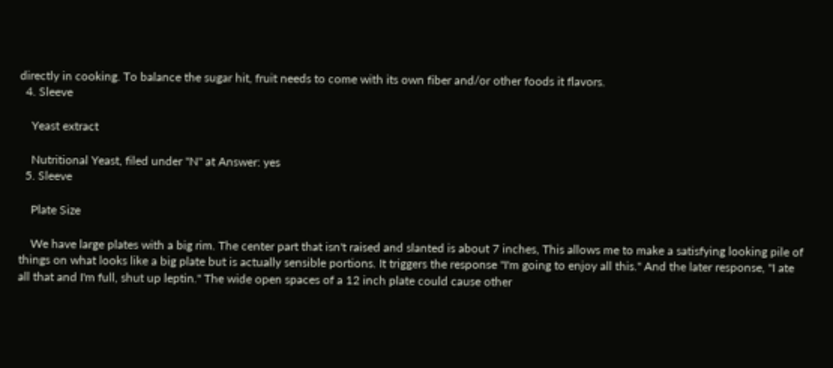directly in cooking. To balance the sugar hit, fruit needs to come with its own fiber and/or other foods it flavors.
  4. Sleeve

    Yeast extract

    Nutritional Yeast, filed under "N" at Answer: yes
  5. Sleeve

    Plate Size

    We have large plates with a big rim. The center part that isn't raised and slanted is about 7 inches, This allows me to make a satisfying looking pile of things on what looks like a big plate but is actually sensible portions. It triggers the response "I'm going to enjoy all this." And the later response, "I ate all that and I'm full, shut up leptin." The wide open spaces of a 12 inch plate could cause other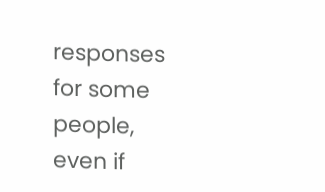responses for some people, even if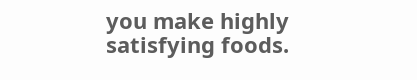you make highly satisfying foods.